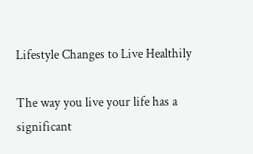Lifestyle Changes to Live Healthily

The way you live your life has a significant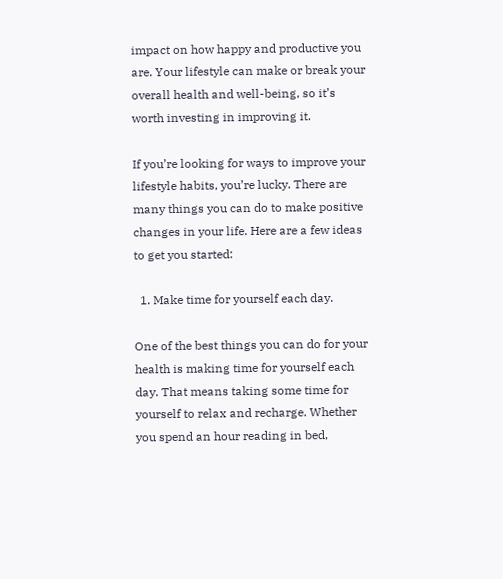impact on how happy and productive you are. Your lifestyle can make or break your overall health and well-being, so it’s worth investing in improving it.

If you’re looking for ways to improve your lifestyle habits, you’re lucky. There are many things you can do to make positive changes in your life. Here are a few ideas to get you started:

  1. Make time for yourself each day.

One of the best things you can do for your health is making time for yourself each day. That means taking some time for yourself to relax and recharge. Whether you spend an hour reading in bed,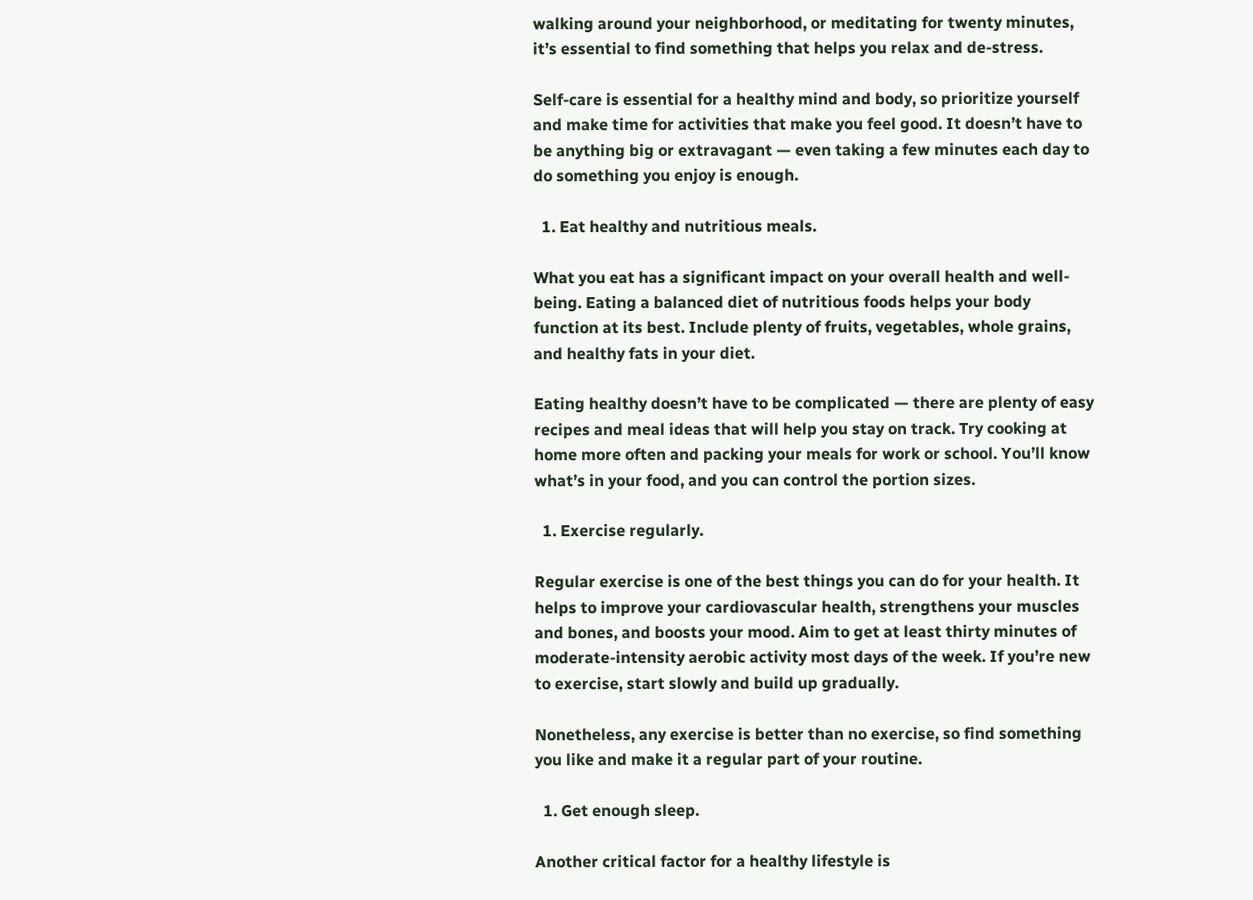walking around your neighborhood, or meditating for twenty minutes, it’s essential to find something that helps you relax and de-stress.

Self-care is essential for a healthy mind and body, so prioritize yourself and make time for activities that make you feel good. It doesn’t have to be anything big or extravagant — even taking a few minutes each day to do something you enjoy is enough.

  1. Eat healthy and nutritious meals.

What you eat has a significant impact on your overall health and well-being. Eating a balanced diet of nutritious foods helps your body function at its best. Include plenty of fruits, vegetables, whole grains, and healthy fats in your diet.

Eating healthy doesn’t have to be complicated — there are plenty of easy recipes and meal ideas that will help you stay on track. Try cooking at home more often and packing your meals for work or school. You’ll know what’s in your food, and you can control the portion sizes.

  1. Exercise regularly.

Regular exercise is one of the best things you can do for your health. It helps to improve your cardiovascular health, strengthens your muscles and bones, and boosts your mood. Aim to get at least thirty minutes of moderate-intensity aerobic activity most days of the week. If you’re new to exercise, start slowly and build up gradually.

Nonetheless, any exercise is better than no exercise, so find something you like and make it a regular part of your routine.

  1. Get enough sleep.

Another critical factor for a healthy lifestyle is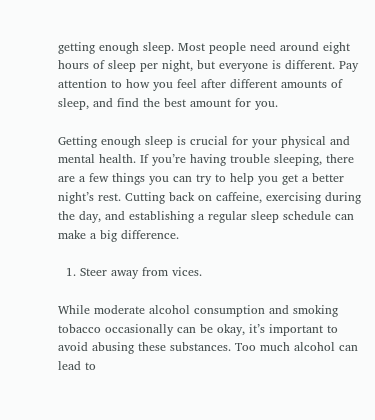getting enough sleep. Most people need around eight hours of sleep per night, but everyone is different. Pay attention to how you feel after different amounts of sleep, and find the best amount for you.

Getting enough sleep is crucial for your physical and mental health. If you’re having trouble sleeping, there are a few things you can try to help you get a better night’s rest. Cutting back on caffeine, exercising during the day, and establishing a regular sleep schedule can make a big difference.

  1. Steer away from vices.

While moderate alcohol consumption and smoking tobacco occasionally can be okay, it’s important to avoid abusing these substances. Too much alcohol can lead to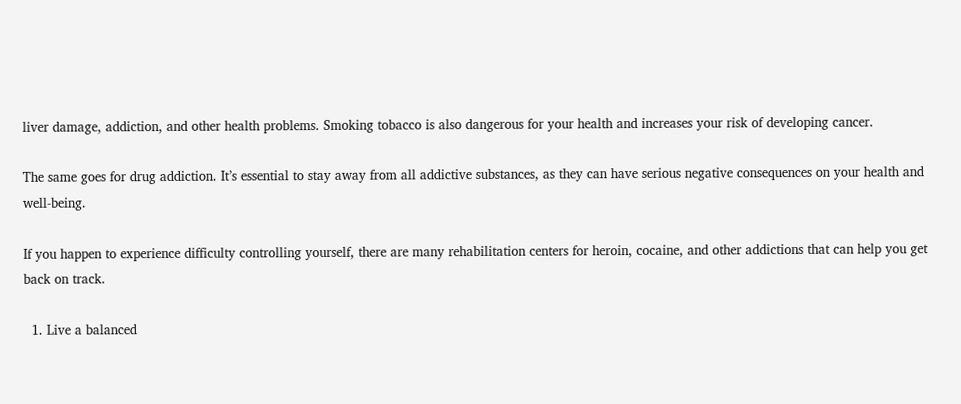liver damage, addiction, and other health problems. Smoking tobacco is also dangerous for your health and increases your risk of developing cancer.

The same goes for drug addiction. It’s essential to stay away from all addictive substances, as they can have serious negative consequences on your health and well-being.

If you happen to experience difficulty controlling yourself, there are many rehabilitation centers for heroin, cocaine, and other addictions that can help you get back on track.

  1. Live a balanced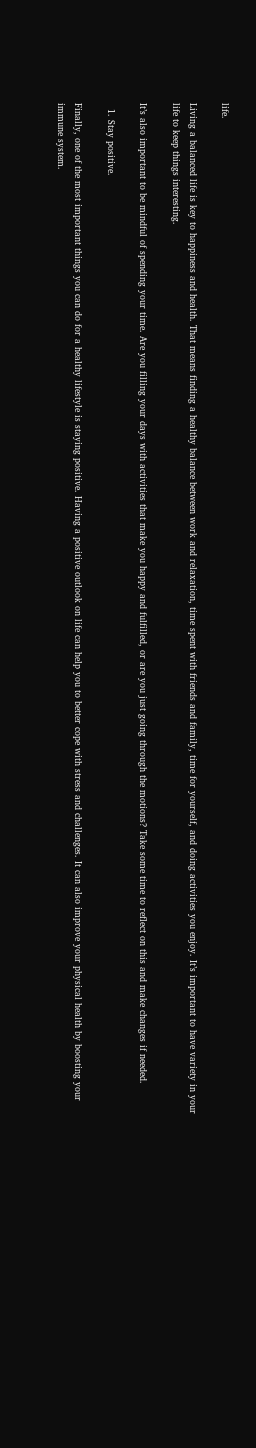life.

Living a balanced life is key to happiness and health. That means finding a healthy balance between work and relaxation, time spent with friends and family, time for yourself, and doing activities you enjoy. It’s important to have variety in your life to keep things interesting.

It’s also important to be mindful of spending your time. Are you filling your days with activities that make you happy and fulfilled, or are you just going through the motions? Take some time to reflect on this and make changes if needed.

  1. Stay positive.

Finally, one of the most important things you can do for a healthy lifestyle is staying positive. Having a positive outlook on life can help you to better cope with stress and challenges. It can also improve your physical health by boosting your immune system.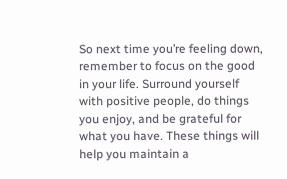So next time you’re feeling down, remember to focus on the good in your life. Surround yourself with positive people, do things you enjoy, and be grateful for what you have. These things will help you maintain a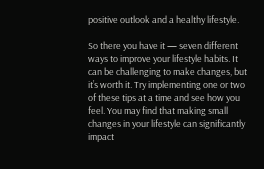positive outlook and a healthy lifestyle.

So there you have it — seven different ways to improve your lifestyle habits. It can be challenging to make changes, but it’s worth it. Try implementing one or two of these tips at a time and see how you feel. You may find that making small changes in your lifestyle can significantly impact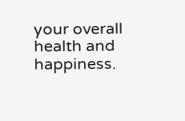your overall health and happiness.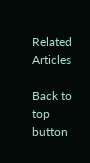Related Articles

Back to top button